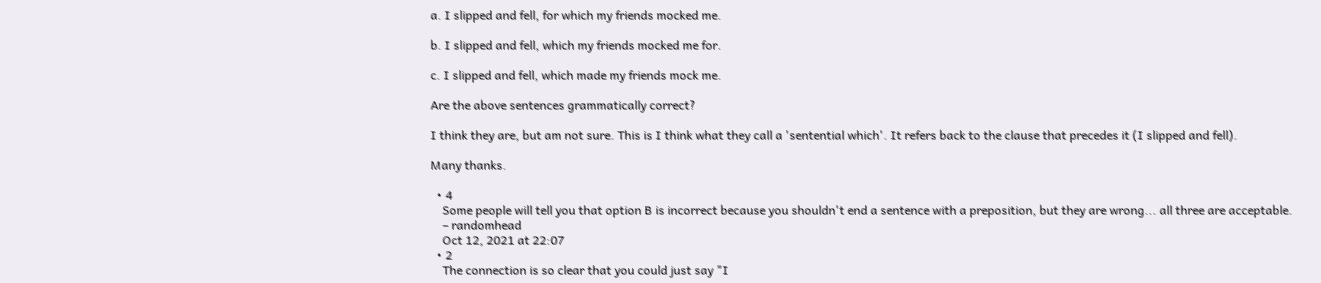a. I slipped and fell, for which my friends mocked me.

b. I slipped and fell, which my friends mocked me for.

c. I slipped and fell, which made my friends mock me.

Are the above sentences grammatically correct?

I think they are, but am not sure. This is I think what they call a 'sentential which'. It refers back to the clause that precedes it (I slipped and fell).

Many thanks.

  • 4
    Some people will tell you that option B is incorrect because you shouldn't end a sentence with a preposition, but they are wrong... all three are acceptable.
    – randomhead
    Oct 12, 2021 at 22:07
  • 2
    The connection is so clear that you could just say "I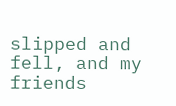slipped and fell, and my friends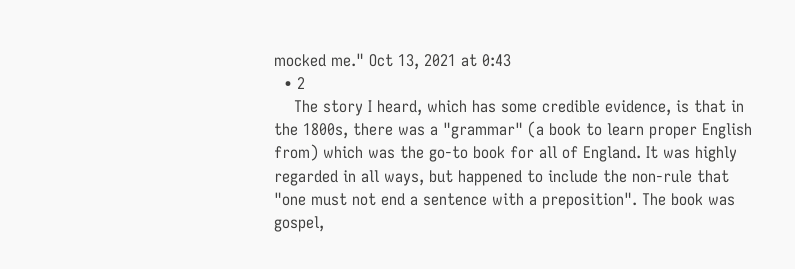mocked me." Oct 13, 2021 at 0:43
  • 2
    The story I heard, which has some credible evidence, is that in the 1800s, there was a "grammar" (a book to learn proper English from) which was the go-to book for all of England. It was highly regarded in all ways, but happened to include the non-rule that "one must not end a sentence with a preposition". The book was gospel,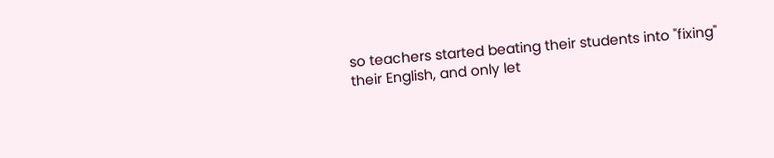so teachers started beating their students into "fixing" their English, and only let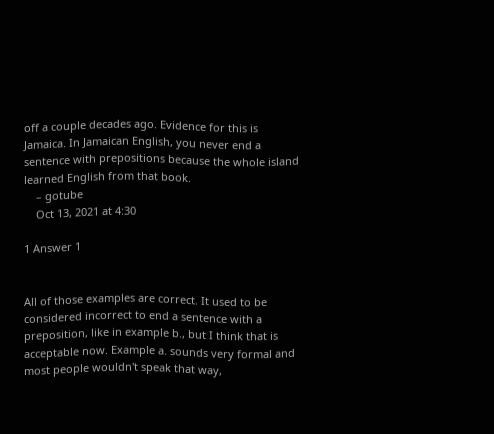off a couple decades ago. Evidence for this is Jamaica. In Jamaican English, you never end a sentence with prepositions because the whole island learned English from that book.
    – gotube
    Oct 13, 2021 at 4:30

1 Answer 1


All of those examples are correct. It used to be considered incorrect to end a sentence with a preposition, like in example b., but I think that is acceptable now. Example a. sounds very formal and most people wouldn't speak that way,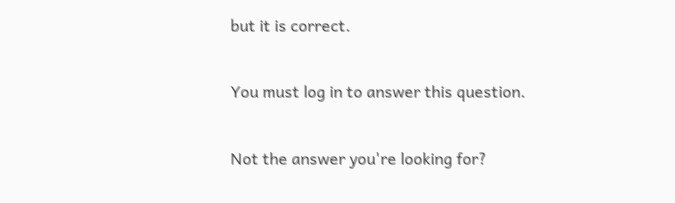but it is correct.

You must log in to answer this question.

Not the answer you're looking for?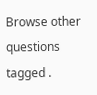Browse other questions tagged .